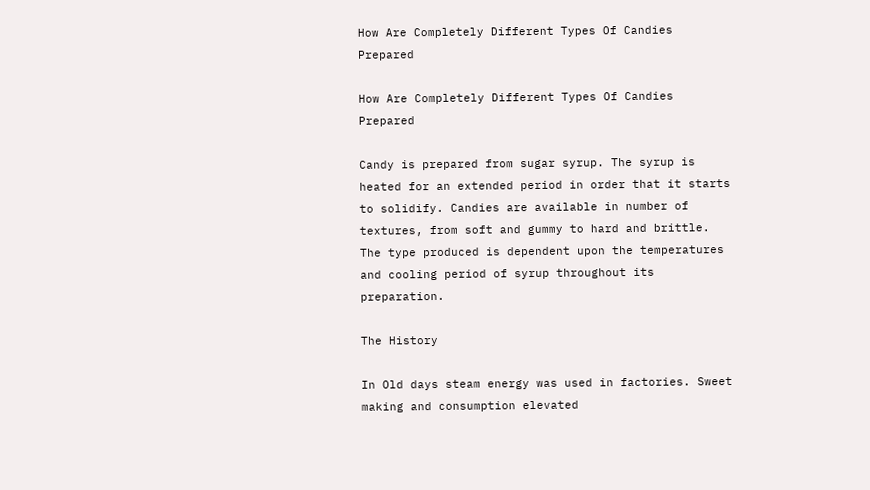How Are Completely Different Types Of Candies Prepared

How Are Completely Different Types Of Candies Prepared

Candy is prepared from sugar syrup. The syrup is heated for an extended period in order that it starts to solidify. Candies are available in number of textures, from soft and gummy to hard and brittle. The type produced is dependent upon the temperatures and cooling period of syrup throughout its preparation.

The History

In Old days steam energy was used in factories. Sweet making and consumption elevated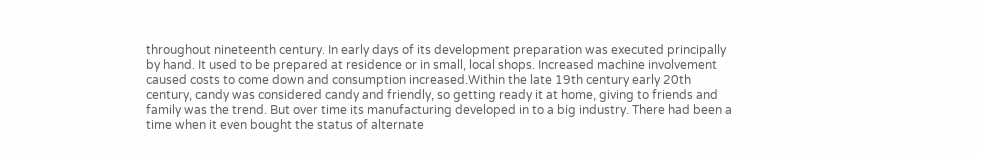throughout nineteenth century. In early days of its development preparation was executed principally by hand. It used to be prepared at residence or in small, local shops. Increased machine involvement caused costs to come down and consumption increased.Within the late 19th century early 20th century, candy was considered candy and friendly, so getting ready it at home, giving to friends and family was the trend. But over time its manufacturing developed in to a big industry. There had been a time when it even bought the status of alternate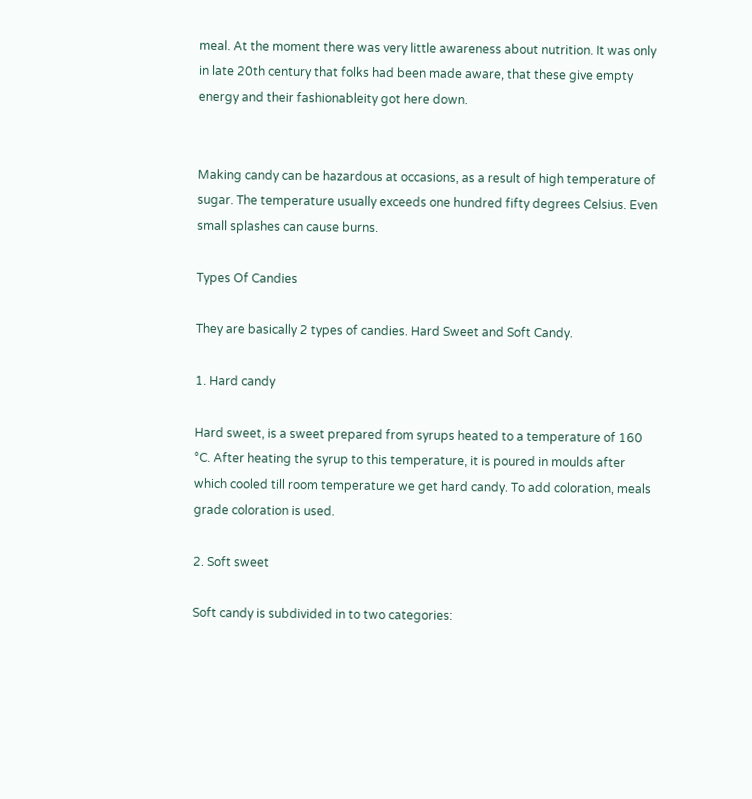meal. At the moment there was very little awareness about nutrition. It was only in late 20th century that folks had been made aware, that these give empty energy and their fashionableity got here down.


Making candy can be hazardous at occasions, as a result of high temperature of sugar. The temperature usually exceeds one hundred fifty degrees Celsius. Even small splashes can cause burns.

Types Of Candies

They are basically 2 types of candies. Hard Sweet and Soft Candy.

1. Hard candy

Hard sweet, is a sweet prepared from syrups heated to a temperature of 160 °C. After heating the syrup to this temperature, it is poured in moulds after which cooled till room temperature we get hard candy. To add coloration, meals grade coloration is used.

2. Soft sweet

Soft candy is subdivided in to two categories: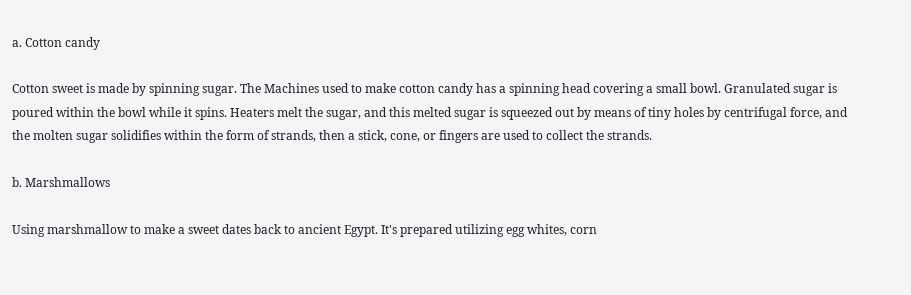a. Cotton candy

Cotton sweet is made by spinning sugar. The Machines used to make cotton candy has a spinning head covering a small bowl. Granulated sugar is poured within the bowl while it spins. Heaters melt the sugar, and this melted sugar is squeezed out by means of tiny holes by centrifugal force, and the molten sugar solidifies within the form of strands, then a stick, cone, or fingers are used to collect the strands.

b. Marshmallows

Using marshmallow to make a sweet dates back to ancient Egypt. It's prepared utilizing egg whites, corn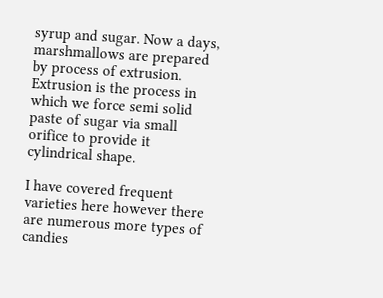syrup and sugar. Now a days, marshmallows are prepared by process of extrusion. Extrusion is the process in which we force semi solid paste of sugar via small orifice to provide it cylindrical shape.

I have covered frequent varieties here however there are numerous more types of candies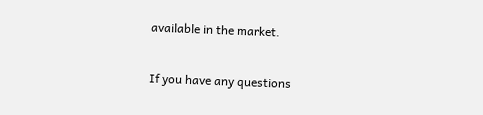available in the market.

If you have any questions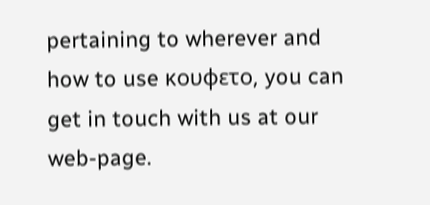pertaining to wherever and how to use κουφετο, you can get in touch with us at our web-page.